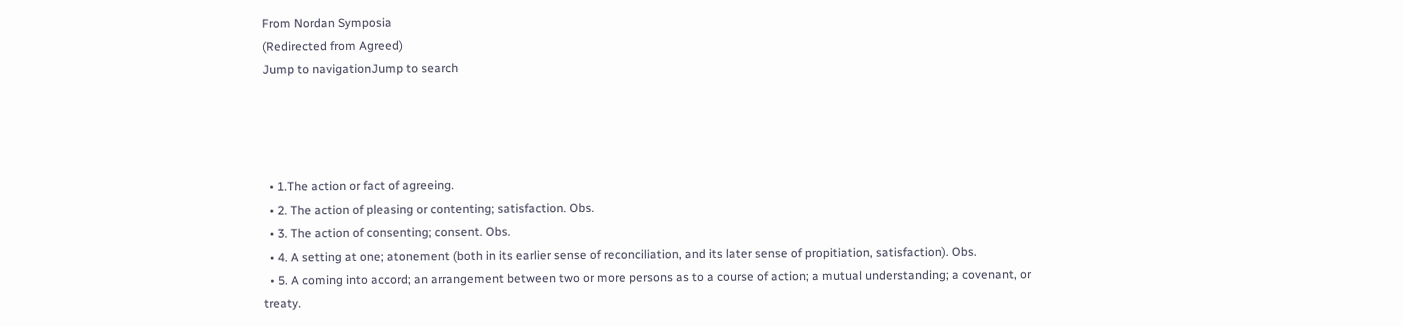From Nordan Symposia
(Redirected from Agreed)
Jump to navigationJump to search




  • 1.The action or fact of agreeing.
  • 2. The action of pleasing or contenting; satisfaction. Obs.
  • 3. The action of consenting; consent. Obs.
  • 4. A setting at one; atonement (both in its earlier sense of reconciliation, and its later sense of propitiation, satisfaction). Obs.
  • 5. A coming into accord; an arrangement between two or more persons as to a course of action; a mutual understanding; a covenant, or treaty.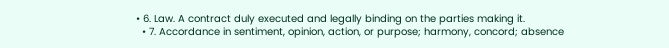• 6. Law. A contract duly executed and legally binding on the parties making it.
  • 7. Accordance in sentiment, opinion, action, or purpose; harmony, concord; absence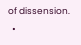of dissension.
  •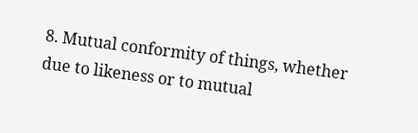8. Mutual conformity of things, whether due to likeness or to mutual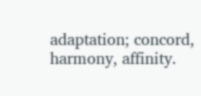adaptation; concord, harmony, affinity.